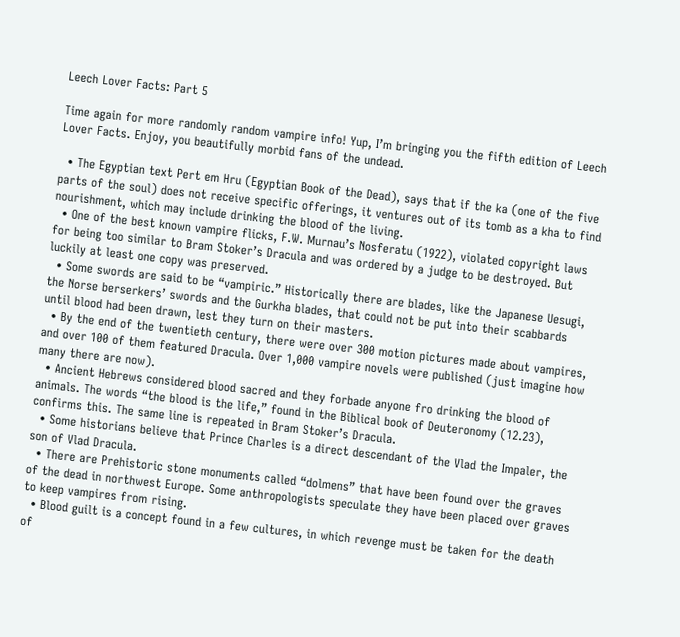Leech Lover Facts: Part 5

Time again for more randomly random vampire info! Yup, I’m bringing you the fifth edition of Leech Lover Facts. Enjoy, you beautifully morbid fans of the undead.

  • The Egyptian text Pert em Hru (Egyptian Book of the Dead), says that if the ka (one of the five parts of the soul) does not receive specific offerings, it ventures out of its tomb as a kha to find nourishment, which may include drinking the blood of the living.
  • One of the best known vampire flicks, F.W. Murnau’s Nosferatu (1922), violated copyright laws for being too similar to Bram Stoker’s Dracula and was ordered by a judge to be destroyed. But luckily at least one copy was preserved.
  • Some swords are said to be “vampiric.” Historically there are blades, like the Japanese Uesugi, the Norse berserkers’ swords and the Gurkha blades, that could not be put into their scabbards until blood had been drawn, lest they turn on their masters.
  • By the end of the twentieth century, there were over 300 motion pictures made about vampires, and over 100 of them featured Dracula. Over 1,000 vampire novels were published (just imagine how many there are now).
  • Ancient Hebrews considered blood sacred and they forbade anyone fro drinking the blood of animals. The words “the blood is the life,” found in the Biblical book of Deuteronomy (12.23), confirms this. The same line is repeated in Bram Stoker’s Dracula.
  • Some historians believe that Prince Charles is a direct descendant of the Vlad the Impaler, the son of Vlad Dracula.
  • There are Prehistoric stone monuments called “dolmens” that have been found over the graves of the dead in northwest Europe. Some anthropologists speculate they have been placed over graves to keep vampires from rising.
  • Blood guilt is a concept found in a few cultures, in which revenge must be taken for the death of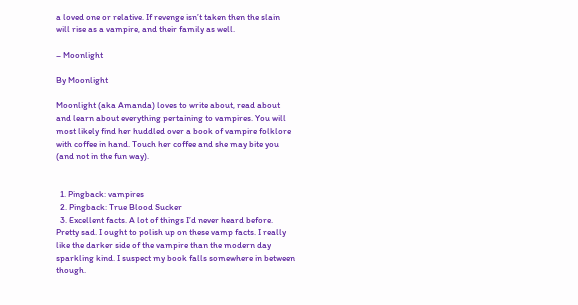a loved one or relative. If revenge isn’t taken then the slain will rise as a vampire, and their family as well.

– Moonlight

By Moonlight

Moonlight (aka Amanda) loves to write about, read about and learn about everything pertaining to vampires. You will most likely find her huddled over a book of vampire folklore with coffee in hand. Touch her coffee and she may bite you (and not in the fun way).


  1. Pingback: vampires
  2. Pingback: True Blood Sucker
  3. Excellent facts. A lot of things I’d never heard before. Pretty sad. I ought to polish up on these vamp facts. I really like the darker side of the vampire than the modern day sparkling kind. I suspect my book falls somewhere in between though.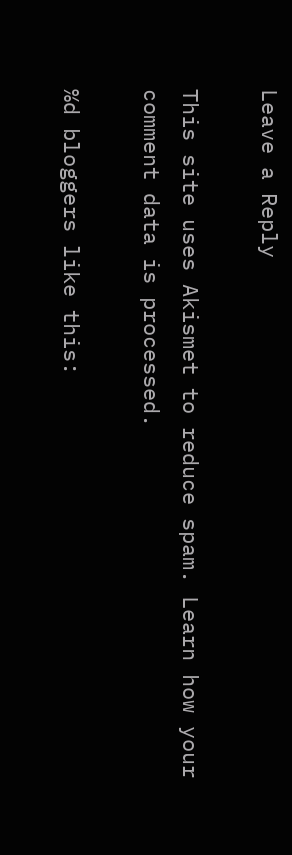Leave a Reply

This site uses Akismet to reduce spam. Learn how your comment data is processed.

%d bloggers like this: